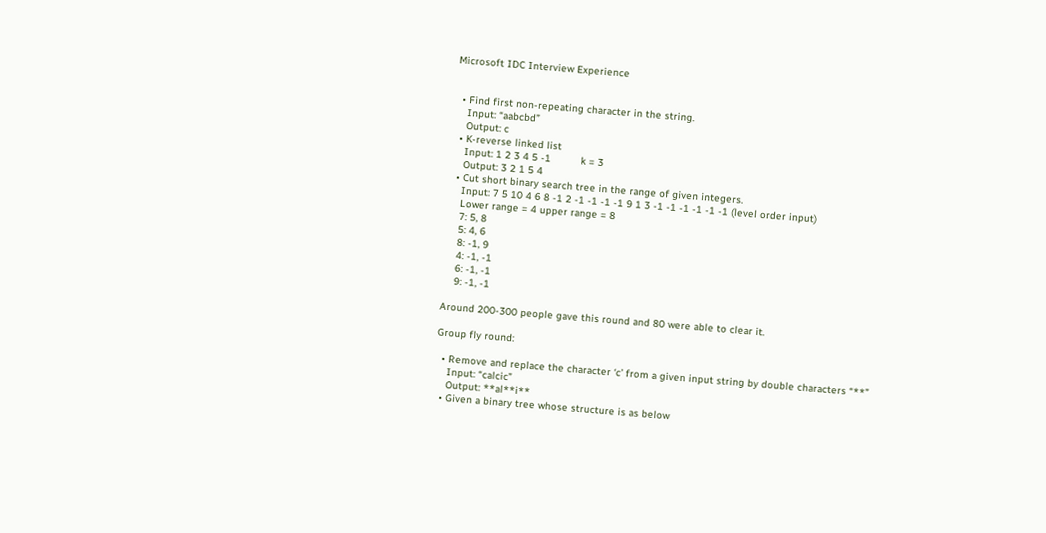Microsoft IDC Interview Experience


  • Find first non-repeating character in the string.
    Input: “aabcbd”
    Output: c
  • K-reverse linked list
    Input: 1 2 3 4 5 -1          k = 3
    Output: 3 2 1 5 4
  • Cut short binary search tree in the range of given integers.
    Input: 7 5 10 4 6 8 -1 2 -1 -1 -1 -1 9 1 3 -1 -1 -1 -1 -1 -1 (level order input)
    Lower range = 4 upper range = 8
    7: 5, 8
    5: 4, 6
    8: -1, 9
    4: -1, -1
    6: -1, -1
    9: -1, -1

Around 200-300 people gave this round and 80 were able to clear it.

Group fly round:

  • Remove and replace the character ‘c’ from a given input string by double characters “**”
    Input: “calcic”
    Output: **al**i**
  • Given a binary tree whose structure is as below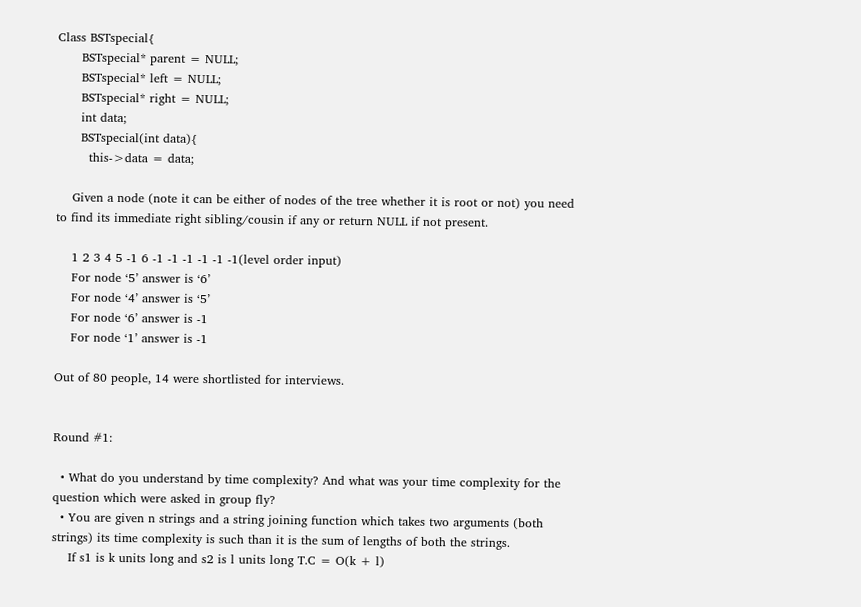Class BSTspecial{
      BSTspecial* parent = NULL;
      BSTspecial* left = NULL;
      BSTspecial* right = NULL;
      int data;
      BSTspecial(int data){
        this->data = data;

    Given a node (note it can be either of nodes of the tree whether it is root or not) you need to find its immediate right sibling/cousin if any or return NULL if not present.

    1 2 3 4 5 -1 6 -1 -1 -1 -1 -1 -1(level order input)
    For node ‘5’ answer is ‘6’
    For node ‘4’ answer is ‘5’
    For node ‘6’ answer is -1
    For node ‘1’ answer is -1

Out of 80 people, 14 were shortlisted for interviews.


Round #1:

  • What do you understand by time complexity? And what was your time complexity for the question which were asked in group fly?
  • You are given n strings and a string joining function which takes two arguments (both strings) its time complexity is such than it is the sum of lengths of both the strings.
    If s1 is k units long and s2 is l units long T.C = O(k + l)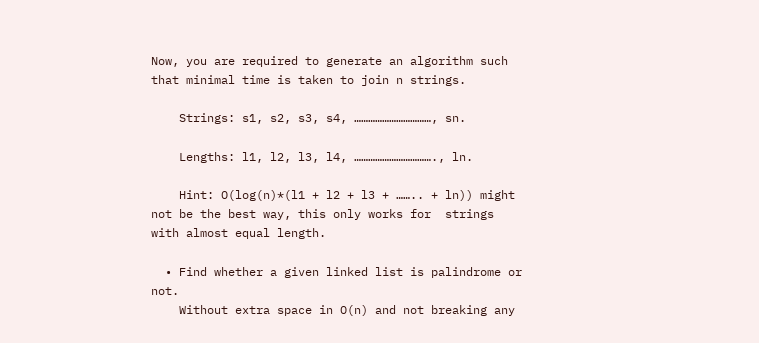Now, you are required to generate an algorithm such that minimal time is taken to join n strings.

    Strings: s1, s2, s3, s4, ……………………………, sn.

    Lengths: l1, l2, l3, l4, ……………………………., ln.

    Hint: O(log(n)*(l1 + l2 + l3 + …….. + ln)) might not be the best way, this only works for  strings with almost equal length.

  • Find whether a given linked list is palindrome or not.
    Without extra space in O(n) and not breaking any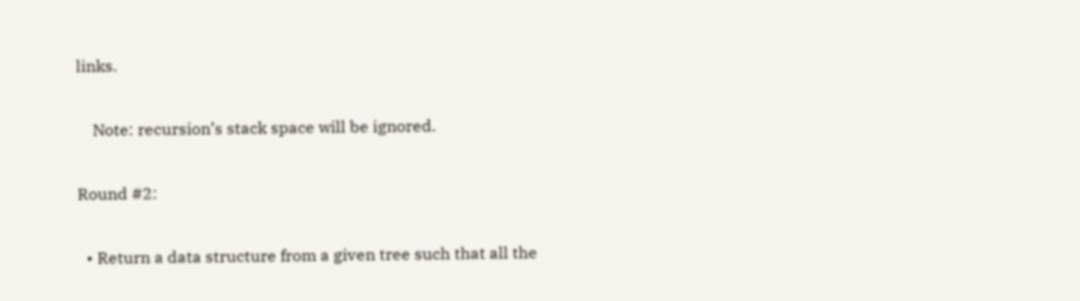links.

    Note: recursion’s stack space will be ignored.

Round #2:

  • Return a data structure from a given tree such that all the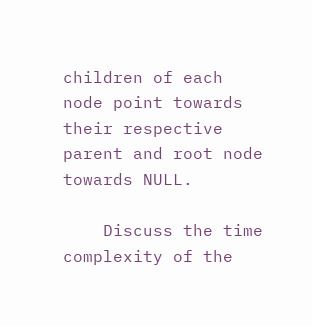children of each node point towards their respective parent and root node towards NULL.

    Discuss the time complexity of the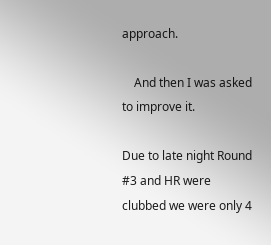approach.

    And then I was asked to improve it.

Due to late night Round #3 and HR were clubbed we were only 4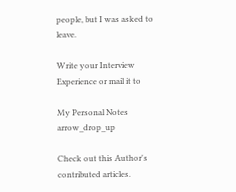people, but I was asked to leave.

Write your Interview Experience or mail it to

My Personal Notes arrow_drop_up

Check out this Author's contributed articles.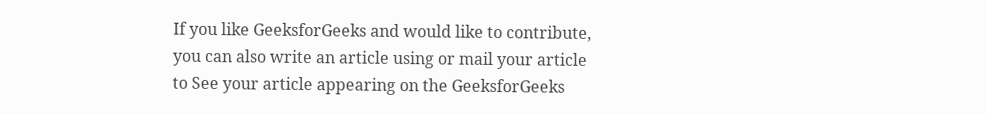If you like GeeksforGeeks and would like to contribute, you can also write an article using or mail your article to See your article appearing on the GeeksforGeeks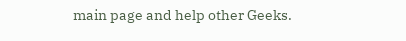main page and help other Geeks.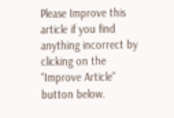Please Improve this article if you find anything incorrect by clicking on the "Improve Article" button below.